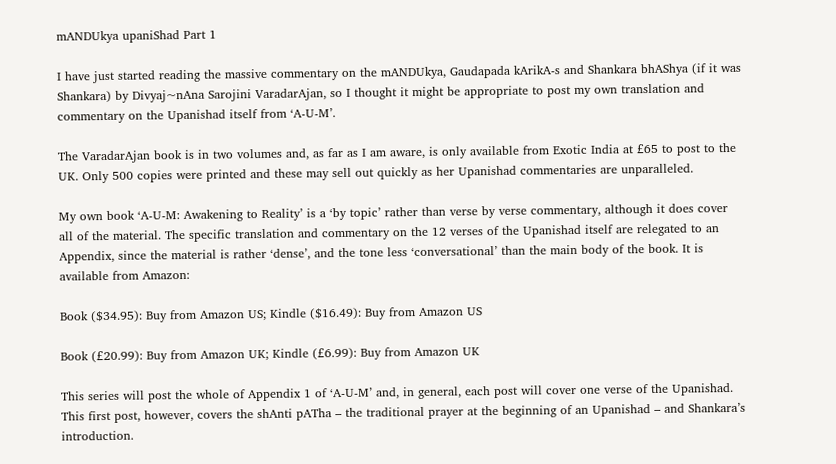mANDUkya upaniShad Part 1

I have just started reading the massive commentary on the mANDUkya, Gaudapada kArikA-s and Shankara bhAShya (if it was Shankara) by Divyaj~nAna Sarojini VaradarAjan, so I thought it might be appropriate to post my own translation and commentary on the Upanishad itself from ‘A-U-M’.

The VaradarAjan book is in two volumes and, as far as I am aware, is only available from Exotic India at £65 to post to the UK. Only 500 copies were printed and these may sell out quickly as her Upanishad commentaries are unparalleled.

My own book ‘A-U-M: Awakening to Reality’ is a ‘by topic’ rather than verse by verse commentary, although it does cover all of the material. The specific translation and commentary on the 12 verses of the Upanishad itself are relegated to an Appendix, since the material is rather ‘dense’, and the tone less ‘conversational’ than the main body of the book. It is available from Amazon:

Book ($34.95): Buy from Amazon US; Kindle ($16.49): Buy from Amazon US

Book (£20.99): Buy from Amazon UK; Kindle (£6.99): Buy from Amazon UK

This series will post the whole of Appendix 1 of ‘A-U-M’ and, in general, each post will cover one verse of the Upanishad. This first post, however, covers the shAnti pATha – the traditional prayer at the beginning of an Upanishad – and Shankara’s introduction.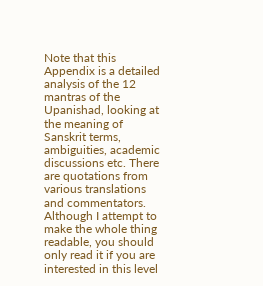Note that this Appendix is a detailed analysis of the 12 mantras of the Upanishad, looking at the meaning of Sanskrit terms, ambiguities, academic discussions etc. There are quotations from various translations and commentators. Although I attempt to make the whole thing readable, you should only read it if you are interested in this level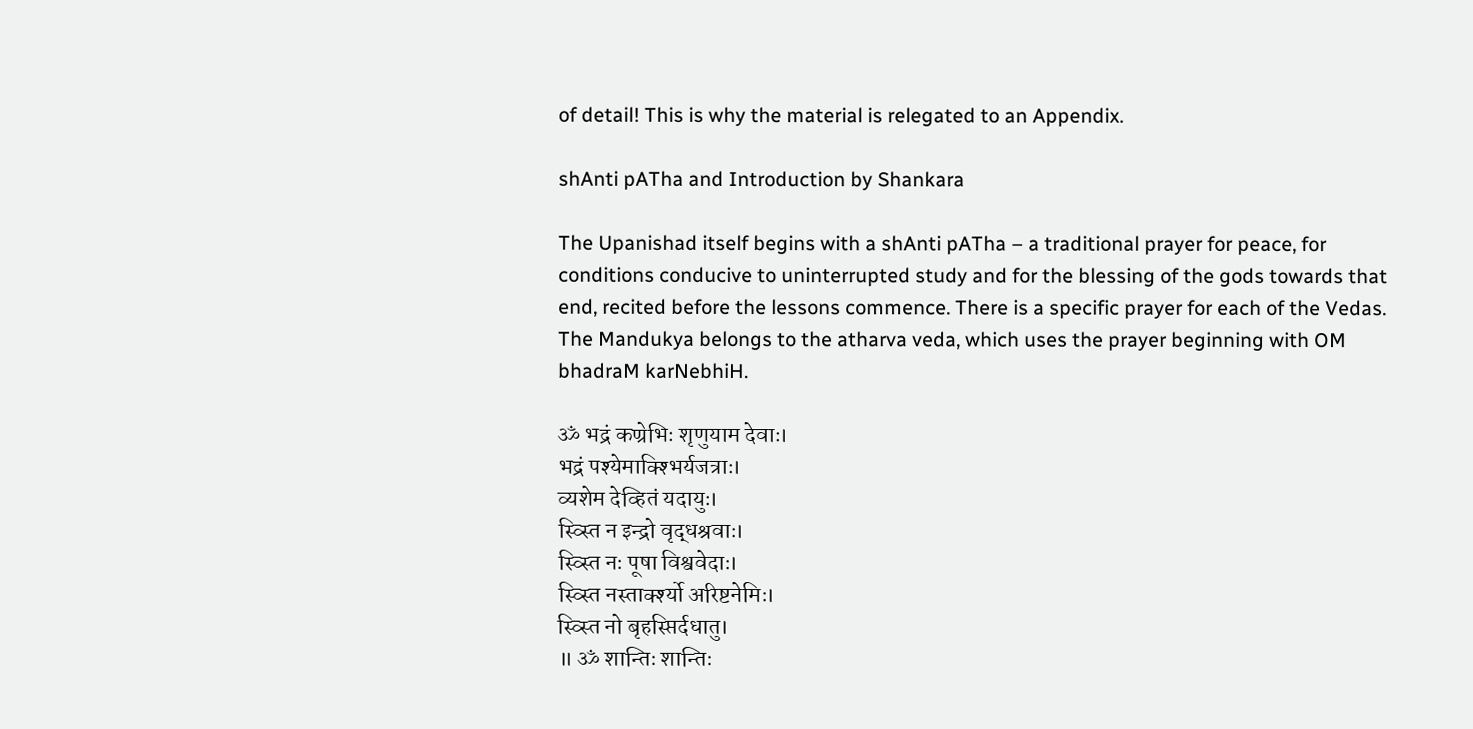of detail! This is why the material is relegated to an Appendix.

shAnti pATha and Introduction by Shankara

The Upanishad itself begins with a shAnti pATha – a traditional prayer for peace, for conditions conducive to uninterrupted study and for the blessing of the gods towards that end, recited before the lessons commence. There is a specific prayer for each of the Vedas. The Mandukya belongs to the atharva veda, which uses the prayer beginning with OM bhadraM karNebhiH.

ॐ भद्रं कण्रेभिः शृणुयाम देवाः।
भद्रं पश्येमाक्श्भिर्यजत्राः।
व्यशेम देव्हितं यदायुः।
स्व्स्ति न इन्द्रो वृद्धश्रवाः।
स्व्स्ति नः पूषा विश्ववेदाः।
स्व्स्ति नस्तार्क्श्यो अरिष्टनेमिः।
स्व्स्ति नो बृहस्प्तिर्दधातु।
॥ ॐ शान्तिः शान्तिः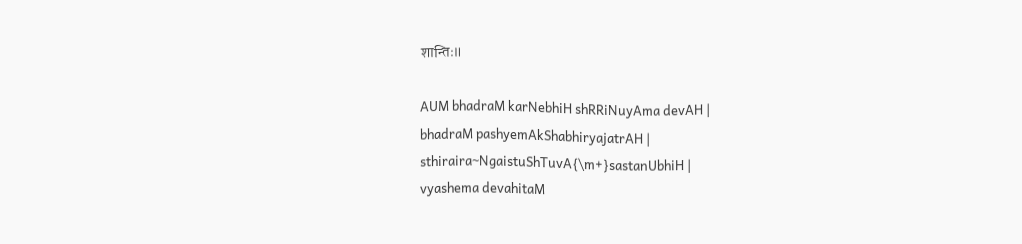शान्तिः॥

AUM bhadraM karNebhiH shRRiNuyAma devAH |
bhadraM pashyemAkShabhiryajatrAH |
sthiraira~NgaistuShTuvA{\m+}sastanUbhiH |
vyashema devahitaM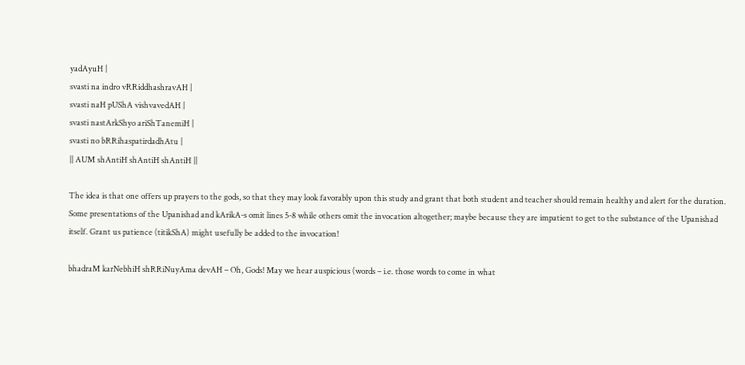yadAyuH |
svasti na indro vRRiddhashravAH |
svasti naH pUShA vishvavedAH |
svasti nastArkShyo ariShTanemiH |
svasti no bRRihaspatirdadhAtu |
|| AUM shAntiH shAntiH shAntiH ||

The idea is that one offers up prayers to the gods, so that they may look favorably upon this study and grant that both student and teacher should remain healthy and alert for the duration. Some presentations of the Upanishad and kArikA-s omit lines 5-8 while others omit the invocation altogether; maybe because they are impatient to get to the substance of the Upanishad itself. Grant us patience (titikShA) might usefully be added to the invocation!

bhadraM karNebhiH shRRiNuyAma devAH – Oh, Gods! May we hear auspicious (words – i.e. those words to come in what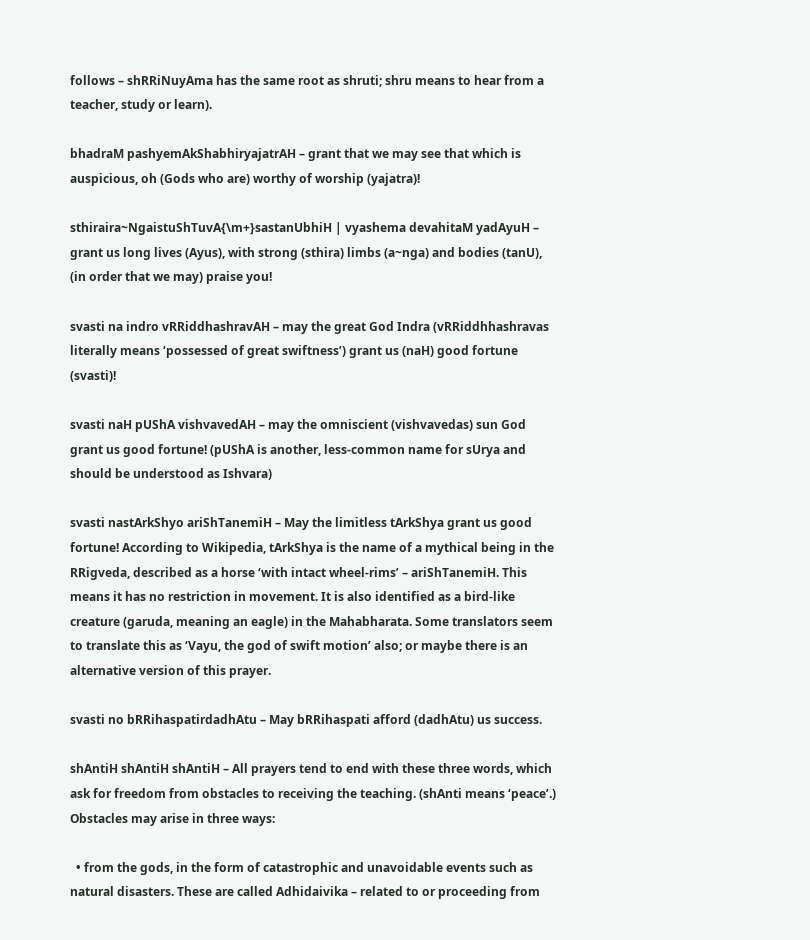follows – shRRiNuyAma has the same root as shruti; shru means to hear from a teacher, study or learn).

bhadraM pashyemAkShabhiryajatrAH – grant that we may see that which is auspicious, oh (Gods who are) worthy of worship (yajatra)!

sthiraira~NgaistuShTuvA{\m+}sastanUbhiH | vyashema devahitaM yadAyuH – grant us long lives (Ayus), with strong (sthira) limbs (a~nga) and bodies (tanU), (in order that we may) praise you!

svasti na indro vRRiddhashravAH – may the great God Indra (vRRiddhhashravas literally means ‘possessed of great swiftness’) grant us (naH) good fortune (svasti)!

svasti naH pUShA vishvavedAH – may the omniscient (vishvavedas) sun God grant us good fortune! (pUShA is another, less-common name for sUrya and should be understood as Ishvara)

svasti nastArkShyo ariShTanemiH – May the limitless tArkShya grant us good fortune! According to Wikipedia, tArkShya is the name of a mythical being in the RRigveda, described as a horse ‘with intact wheel-rims’ – ariShTanemiH. This means it has no restriction in movement. It is also identified as a bird-like creature (garuda, meaning an eagle) in the Mahabharata. Some translators seem to translate this as ‘Vayu, the god of swift motion’ also; or maybe there is an alternative version of this prayer.

svasti no bRRihaspatirdadhAtu – May bRRihaspati afford (dadhAtu) us success.

shAntiH shAntiH shAntiH – All prayers tend to end with these three words, which ask for freedom from obstacles to receiving the teaching. (shAnti means ‘peace’.)  Obstacles may arise in three ways:

  • from the gods, in the form of catastrophic and unavoidable events such as natural disasters. These are called Adhidaivika – related to or proceeding from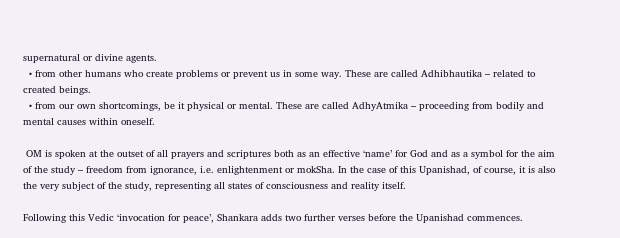supernatural or divine agents.
  • from other humans who create problems or prevent us in some way. These are called Adhibhautika – related to created beings.
  • from our own shortcomings, be it physical or mental. These are called AdhyAtmika – proceeding from bodily and mental causes within oneself.

 OM is spoken at the outset of all prayers and scriptures both as an effective ‘name’ for God and as a symbol for the aim of the study – freedom from ignorance, i.e. enlightenment or mokSha. In the case of this Upanishad, of course, it is also the very subject of the study, representing all states of consciousness and reality itself.

Following this Vedic ‘invocation for peace’, Shankara adds two further verses before the Upanishad commences.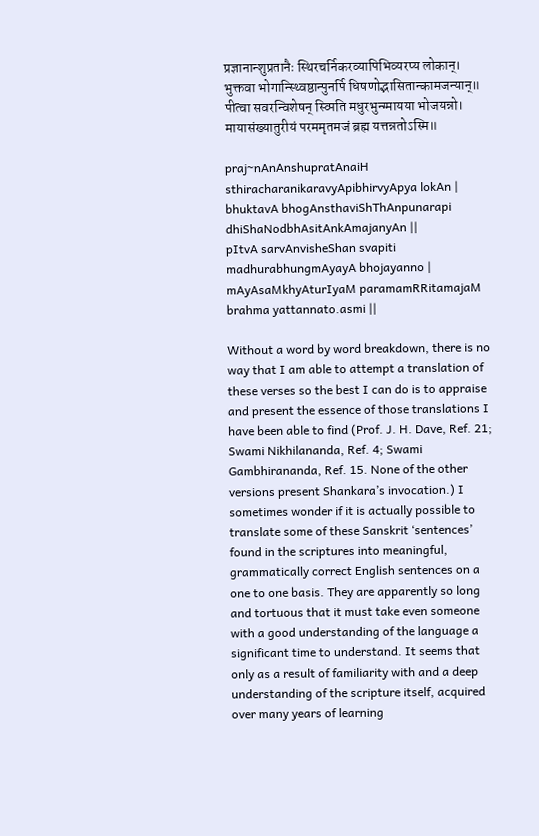प्रज्ञानान्शुप्रतानैः स्थिरचर्निकरव्यापिभिव्यरप्य लोकान्।
भुक्तवा भोगान्स्थ्विष्ठान्पुनर्पि धिषणोद्भासितान्कामजन्यान्॥
पीत्वा सवरन्विशेषन् स्व्पिति मधुरभुन्ग्मायया भोजयन्नो।
मायासंख्यातुरीयं परममृतमजं ब्रह्म यत्तन्नतोऽस्मि॥

praj~nAnAnshupratAnaiH sthiracharanikaravyApibhirvyApya lokAn |
bhuktavA bhogAnsthaviShThAnpunarapi dhiShaNodbhAsitAnkAmajanyAn ||
pItvA sarvAnvisheShan svapiti madhurabhungmAyayA bhojayanno |
mAyAsaMkhyAturIyaM paramamRRitamajaM brahma yattannato.asmi ||

Without a word by word breakdown, there is no way that I am able to attempt a translation of these verses so the best I can do is to appraise and present the essence of those translations I have been able to find (Prof. J. H. Dave, Ref. 21; Swami Nikhilananda, Ref. 4; Swami Gambhirananda, Ref. 15. None of the other versions present Shankara’s invocation.) I sometimes wonder if it is actually possible to translate some of these Sanskrit ‘sentences’ found in the scriptures into meaningful, grammatically correct English sentences on a one to one basis. They are apparently so long and tortuous that it must take even someone with a good understanding of the language a significant time to understand. It seems that only as a result of familiarity with and a deep understanding of the scripture itself, acquired over many years of learning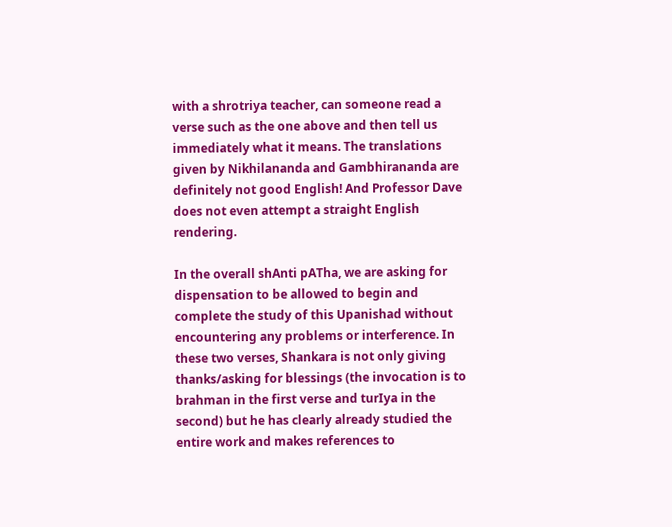with a shrotriya teacher, can someone read a verse such as the one above and then tell us immediately what it means. The translations given by Nikhilananda and Gambhirananda are definitely not good English! And Professor Dave does not even attempt a straight English rendering.

In the overall shAnti pATha, we are asking for dispensation to be allowed to begin and complete the study of this Upanishad without encountering any problems or interference. In these two verses, Shankara is not only giving thanks/asking for blessings (the invocation is to brahman in the first verse and turIya in the second) but he has clearly already studied the entire work and makes references to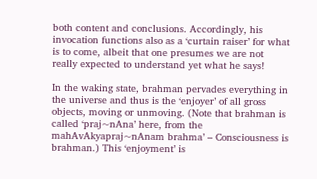both content and conclusions. Accordingly, his invocation functions also as a ‘curtain raiser’ for what is to come, albeit that one presumes we are not really expected to understand yet what he says!

In the waking state, brahman pervades everything in the universe and thus is the ‘enjoyer’ of all gross objects, moving or unmoving. (Note that brahman is called ‘praj~nAna’ here, from the mahAvAkyapraj~nAnam brahma’ – Consciousness is brahman.) This ‘enjoyment’ is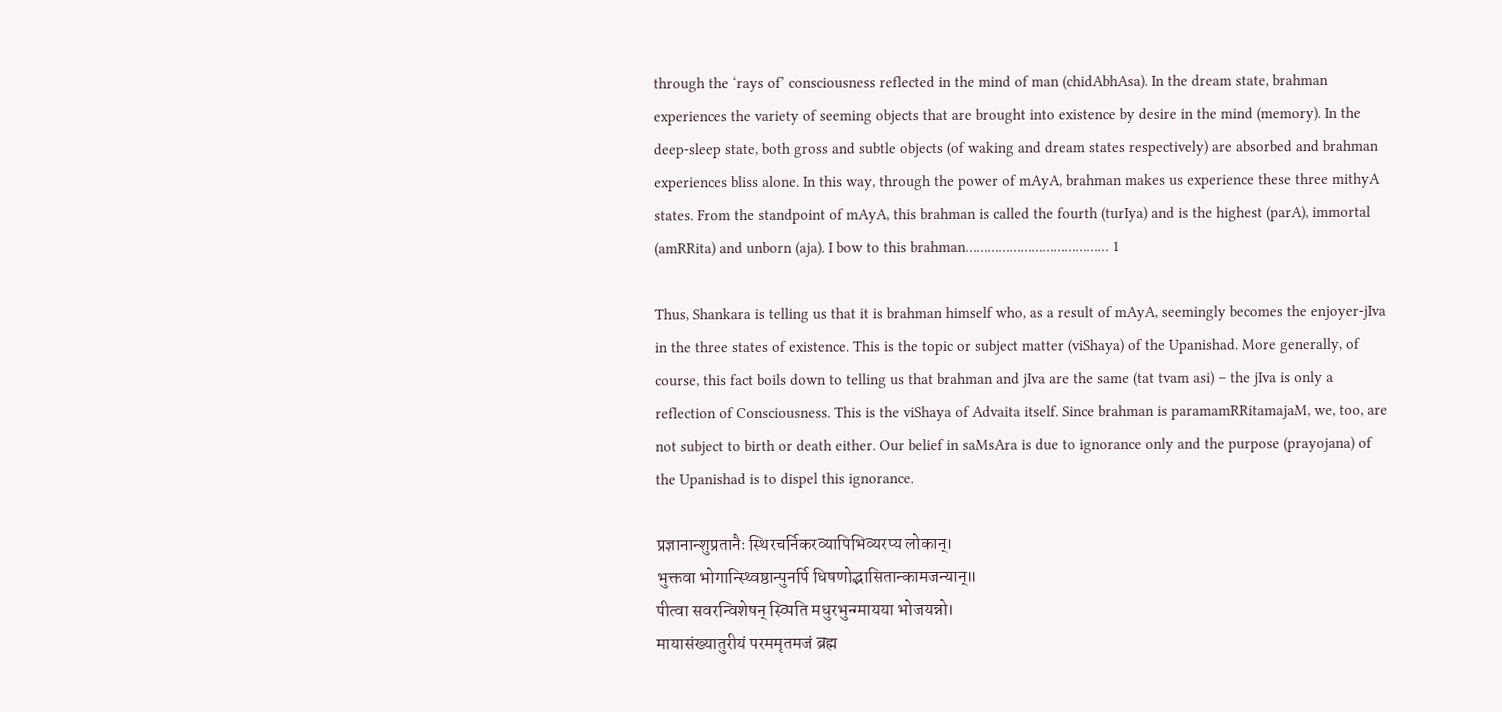through the ‘rays of’ consciousness reflected in the mind of man (chidAbhAsa). In the dream state, brahman experiences the variety of seeming objects that are brought into existence by desire in the mind (memory). In the deep-sleep state, both gross and subtle objects (of waking and dream states respectively) are absorbed and brahman experiences bliss alone. In this way, through the power of mAyA, brahman makes us experience these three mithyA states. From the standpoint of mAyA, this brahman is called the fourth (turIya) and is the highest (parA), immortal (amRRita) and unborn (aja). I bow to this brahman………………………………… 1

Thus, Shankara is telling us that it is brahman himself who, as a result of mAyA, seemingly becomes the enjoyer-jIva in the three states of existence. This is the topic or subject matter (viShaya) of the Upanishad. More generally, of course, this fact boils down to telling us that brahman and jIva are the same (tat tvam asi) – the jIva is only a reflection of Consciousness. This is the viShaya of Advaita itself. Since brahman is paramamRRitamajaM, we, too, are not subject to birth or death either. Our belief in saMsAra is due to ignorance only and the purpose (prayojana) of the Upanishad is to dispel this ignorance.

प्रज्ञानान्शुप्रतानैः स्थिरचर्निकरव्यापिभिव्यरप्य लोकान्।
भुक्तवा भोगान्स्थ्विष्ठान्पुनर्पि धिषणोद्भासितान्कामजन्यान्॥
पीत्वा सवरन्विशेषन् स्व्पिति मधुरभुन्ग्मायया भोजयन्नो।
मायासंख्यातुरीयं परममृतमजं ब्रह्म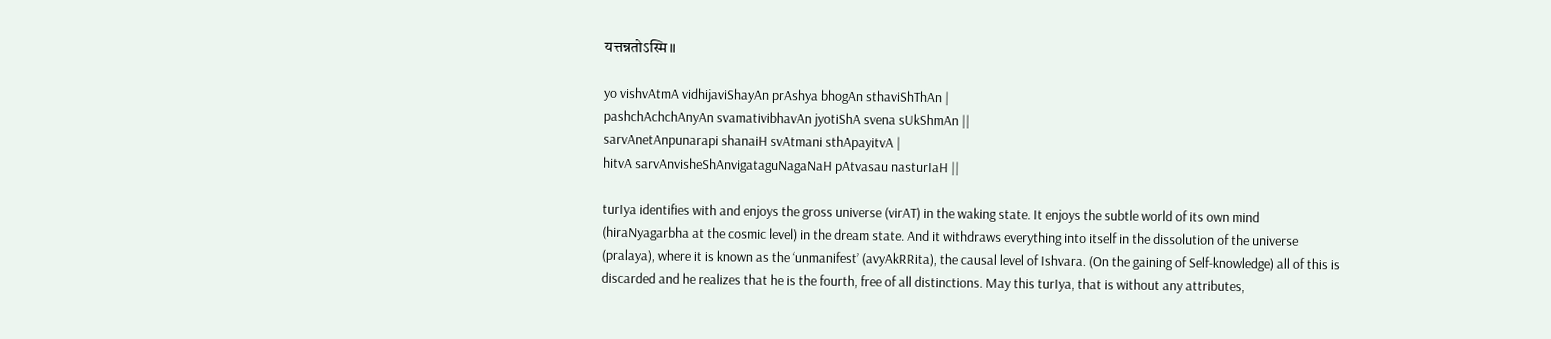यत्तन्नतोऽस्मि॥

yo vishvAtmA vidhijaviShayAn prAshya bhogAn sthaviShThAn |
pashchAchchAnyAn svamativibhavAn jyotiShA svena sUkShmAn ||
sarvAnetAnpunarapi shanaiH svAtmani sthApayitvA |
hitvA sarvAnvisheShAnvigataguNagaNaH pAtvasau nasturIaH ||

turIya identifies with and enjoys the gross universe (virAT) in the waking state. It enjoys the subtle world of its own mind (hiraNyagarbha at the cosmic level) in the dream state. And it withdraws everything into itself in the dissolution of the universe (pralaya), where it is known as the ‘unmanifest’ (avyAkRRita), the causal level of Ishvara. (On the gaining of Self-knowledge) all of this is discarded and he realizes that he is the fourth, free of all distinctions. May this turIya, that is without any attributes,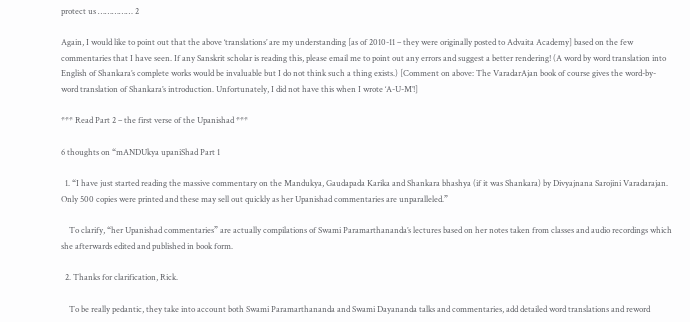protect us …………… 2

Again, I would like to point out that the above ‘translations’ are my understanding [as of 2010-11 – they were originally posted to Advaita Academy] based on the few commentaries that I have seen. If any Sanskrit scholar is reading this, please email me to point out any errors and suggest a better rendering! (A word by word translation into English of Shankara’s complete works would be invaluable but I do not think such a thing exists.) [Comment on above: The VaradarAjan book of course gives the word-by-word translation of Shankara’s introduction. Unfortunately, I did not have this when I wrote ‘A-U-M’!]

*** Read Part 2 – the first verse of the Upanishad ***

6 thoughts on “mANDUkya upaniShad Part 1

  1. “I have just started reading the massive commentary on the Mandukya, Gaudapada Karika and Shankara bhashya (if it was Shankara) by Divyajnana Sarojini Varadarajan. Only 500 copies were printed and these may sell out quickly as her Upanishad commentaries are unparalleled.”

    To clarify, “her Upanishad commentaries” are actually compilations of Swami Paramarthananda’s lectures based on her notes taken from classes and audio recordings which she afterwards edited and published in book form.

  2. Thanks for clarification, Rick.

    To be really pedantic, they take into account both Swami Paramarthananda and Swami Dayananda talks and commentaries, add detailed word translations and reword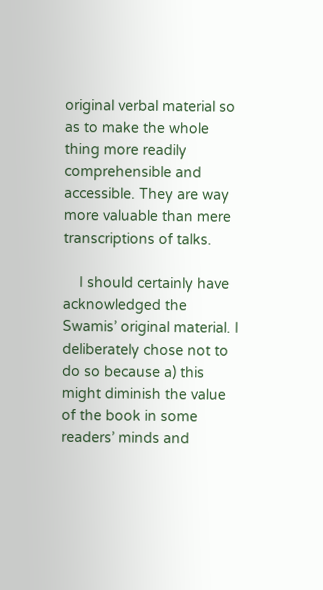original verbal material so as to make the whole thing more readily comprehensible and accessible. They are way more valuable than mere transcriptions of talks.

    I should certainly have acknowledged the Swamis’ original material. I deliberately chose not to do so because a) this might diminish the value of the book in some readers’ minds and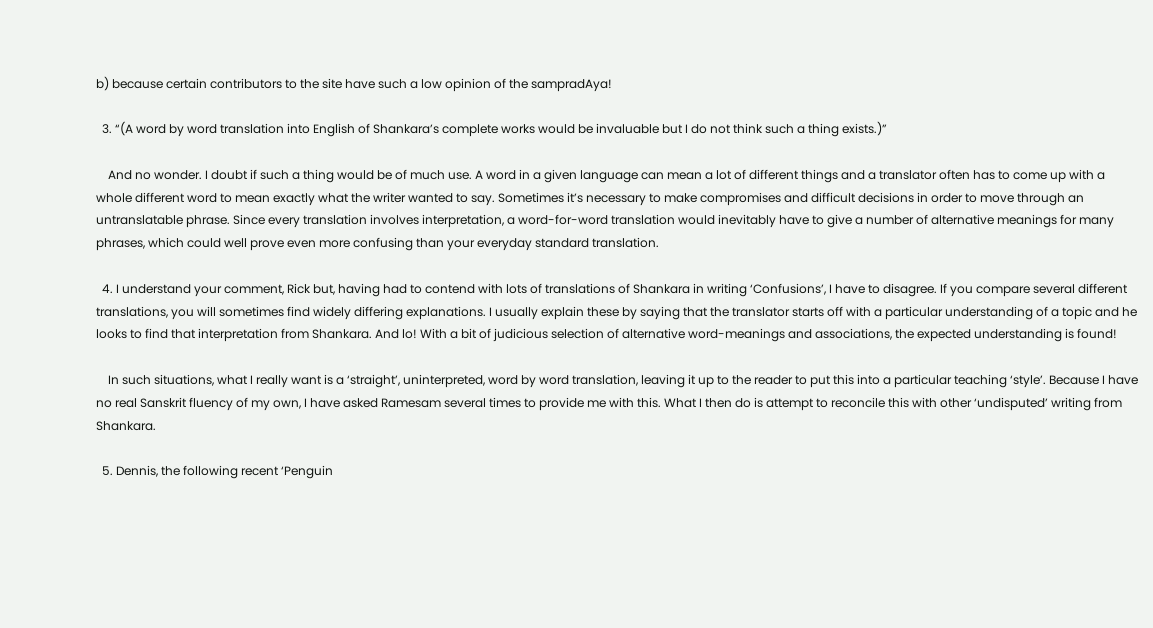b) because certain contributors to the site have such a low opinion of the sampradAya!

  3. “(A word by word translation into English of Shankara’s complete works would be invaluable but I do not think such a thing exists.)”

    And no wonder. I doubt if such a thing would be of much use. A word in a given language can mean a lot of different things and a translator often has to come up with a whole different word to mean exactly what the writer wanted to say. Sometimes it’s necessary to make compromises and difficult decisions in order to move through an untranslatable phrase. Since every translation involves interpretation, a word-for-word translation would inevitably have to give a number of alternative meanings for many phrases, which could well prove even more confusing than your everyday standard translation.

  4. I understand your comment, Rick but, having had to contend with lots of translations of Shankara in writing ‘Confusions’, I have to disagree. If you compare several different translations, you will sometimes find widely differing explanations. I usually explain these by saying that the translator starts off with a particular understanding of a topic and he looks to find that interpretation from Shankara. And lo! With a bit of judicious selection of alternative word-meanings and associations, the expected understanding is found!

    In such situations, what I really want is a ‘straight’, uninterpreted, word by word translation, leaving it up to the reader to put this into a particular teaching ‘style’. Because I have no real Sanskrit fluency of my own, I have asked Ramesam several times to provide me with this. What I then do is attempt to reconcile this with other ‘undisputed’ writing from Shankara.

  5. Dennis, the following recent ‘Penguin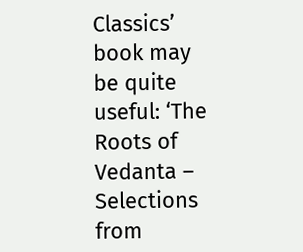Classics’ book may be quite useful: ‘The Roots of Vedanta – Selections from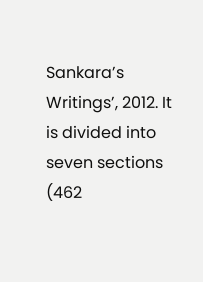Sankara’s Writings’, 2012. It is divided into seven sections (462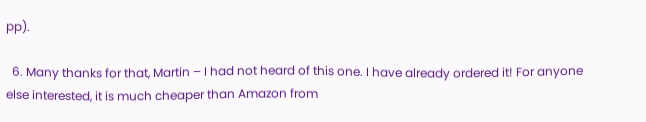pp).

  6. Many thanks for that, Martin – I had not heard of this one. I have already ordered it! For anyone else interested, it is much cheaper than Amazon from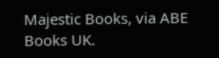Majestic Books, via ABE Books UK.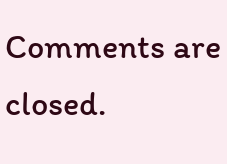Comments are closed.